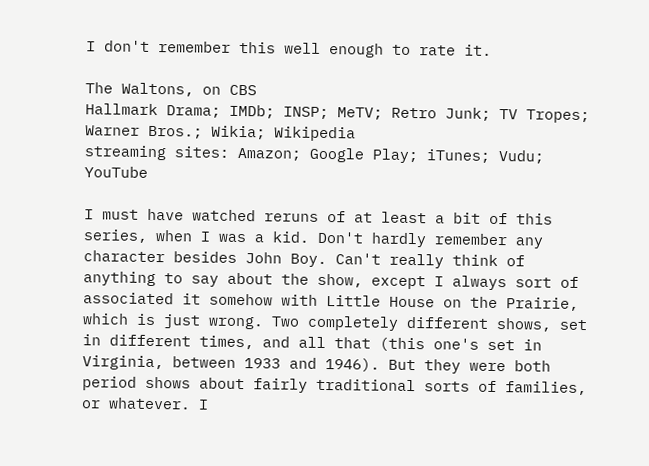I don't remember this well enough to rate it.

The Waltons, on CBS
Hallmark Drama; IMDb; INSP; MeTV; Retro Junk; TV Tropes; Warner Bros.; Wikia; Wikipedia
streaming sites: Amazon; Google Play; iTunes; Vudu; YouTube

I must have watched reruns of at least a bit of this series, when I was a kid. Don't hardly remember any character besides John Boy. Can't really think of anything to say about the show, except I always sort of associated it somehow with Little House on the Prairie, which is just wrong. Two completely different shows, set in different times, and all that (this one's set in Virginia, between 1933 and 1946). But they were both period shows about fairly traditional sorts of families, or whatever. I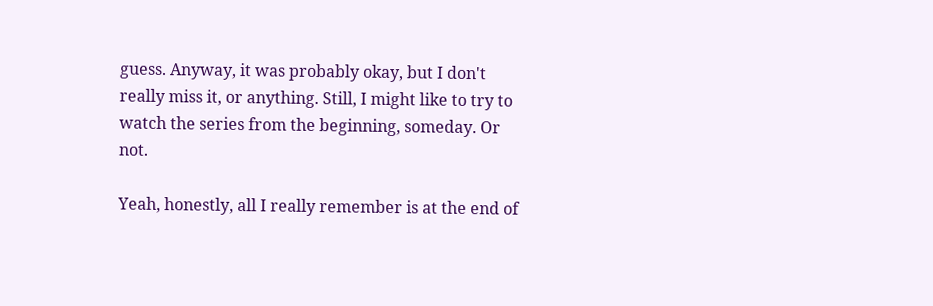guess. Anyway, it was probably okay, but I don't really miss it, or anything. Still, I might like to try to watch the series from the beginning, someday. Or not.

Yeah, honestly, all I really remember is at the end of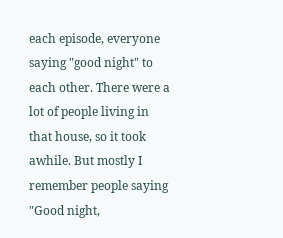each episode, everyone saying "good night" to each other. There were a lot of people living in that house, so it took awhile. But mostly I remember people saying "Good night,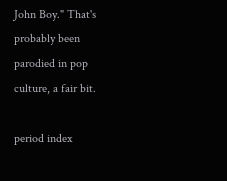John Boy." That's probably been parodied in pop culture, a fair bit.

period index